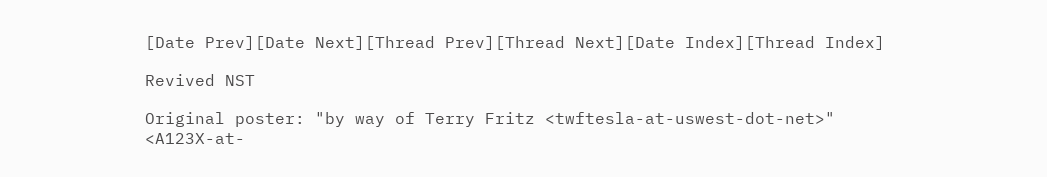[Date Prev][Date Next][Thread Prev][Thread Next][Date Index][Thread Index]

Revived NST

Original poster: "by way of Terry Fritz <twftesla-at-uswest-dot-net>" <A123X-at-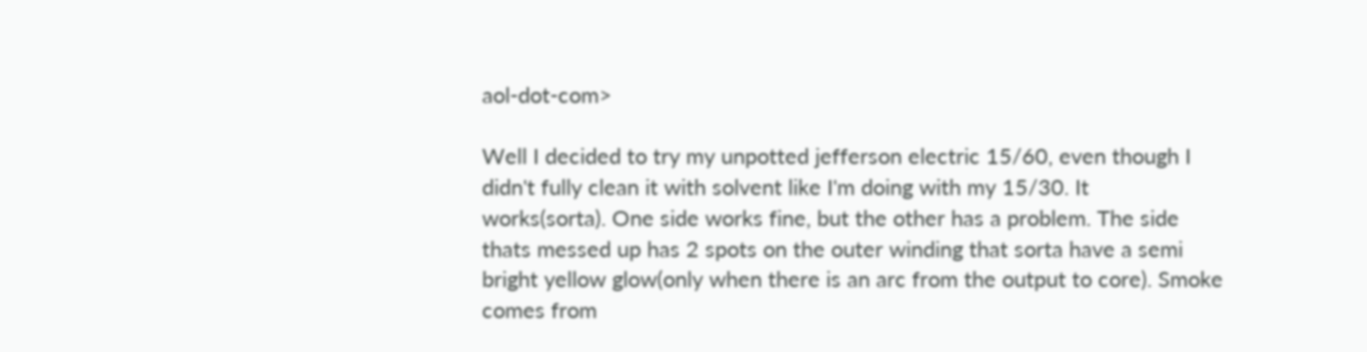aol-dot-com>

Well I decided to try my unpotted jefferson electric 15/60, even though I
didn't fully clean it with solvent like I'm doing with my 15/30. It
works(sorta). One side works fine, but the other has a problem. The side
thats messed up has 2 spots on the outer winding that sorta have a semi
bright yellow glow(only when there is an arc from the output to core). Smoke
comes from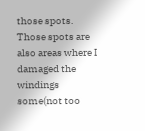those spots. Those spots are also areas where I damaged the
windings some(not too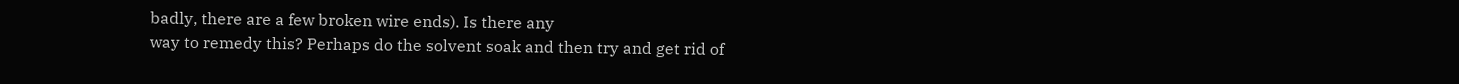badly, there are a few broken wire ends). Is there any
way to remedy this? Perhaps do the solvent soak and then try and get rid of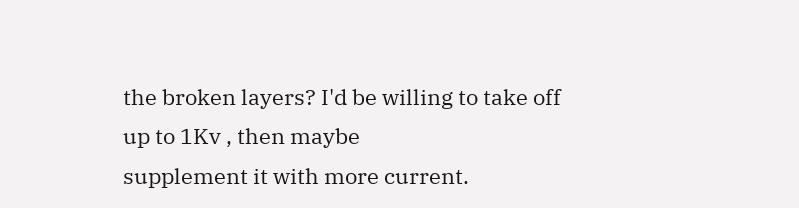the broken layers? I'd be willing to take off up to 1Kv , then maybe
supplement it with more current.